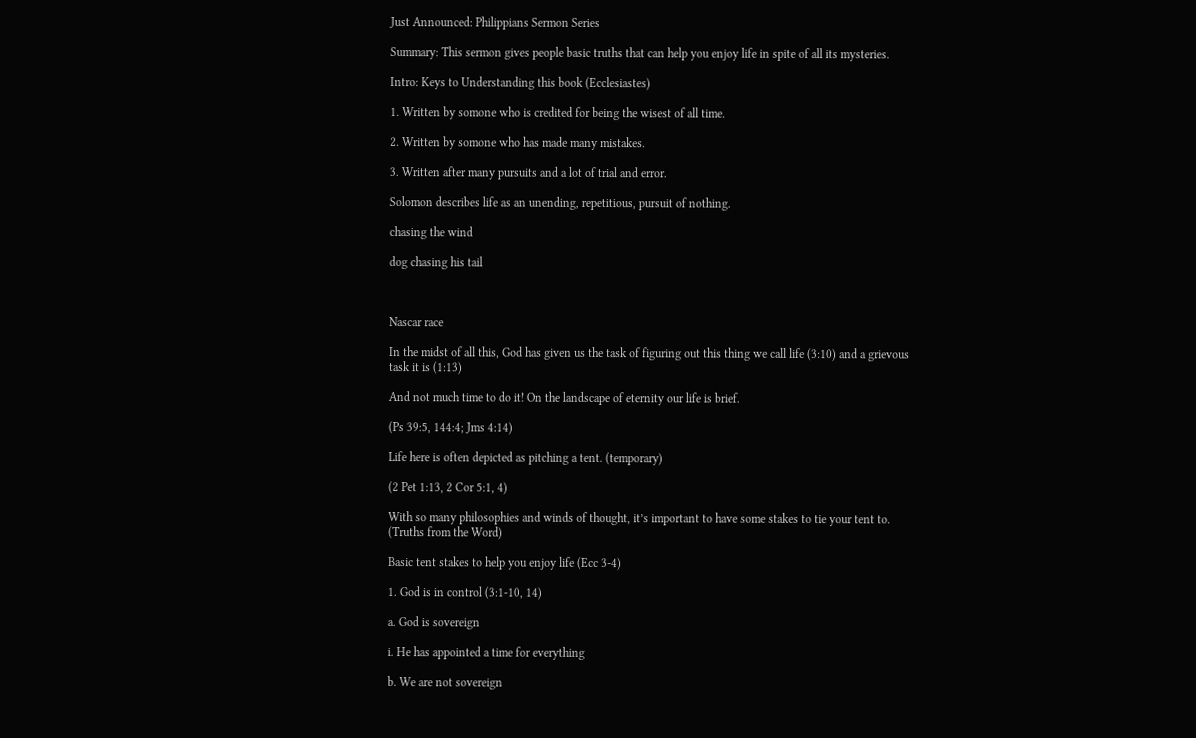Just Announced: Philippians Sermon Series

Summary: This sermon gives people basic truths that can help you enjoy life in spite of all its mysteries.

Intro: Keys to Understanding this book (Ecclesiastes)

1. Written by somone who is credited for being the wisest of all time.

2. Written by somone who has made many mistakes.

3. Written after many pursuits and a lot of trial and error.

Solomon describes life as an unending, repetitious, pursuit of nothing.

chasing the wind

dog chasing his tail



Nascar race

In the midst of all this, God has given us the task of figuring out this thing we call life (3:10) and a grievous task it is (1:13)

And not much time to do it! On the landscape of eternity our life is brief.

(Ps 39:5, 144:4; Jms 4:14)

Life here is often depicted as pitching a tent. (temporary)

(2 Pet 1:13, 2 Cor 5:1, 4)

With so many philosophies and winds of thought, it’s important to have some stakes to tie your tent to. (Truths from the Word)

Basic tent stakes to help you enjoy life (Ecc 3-4)

1. God is in control (3:1-10, 14)

a. God is sovereign

i. He has appointed a time for everything

b. We are not sovereign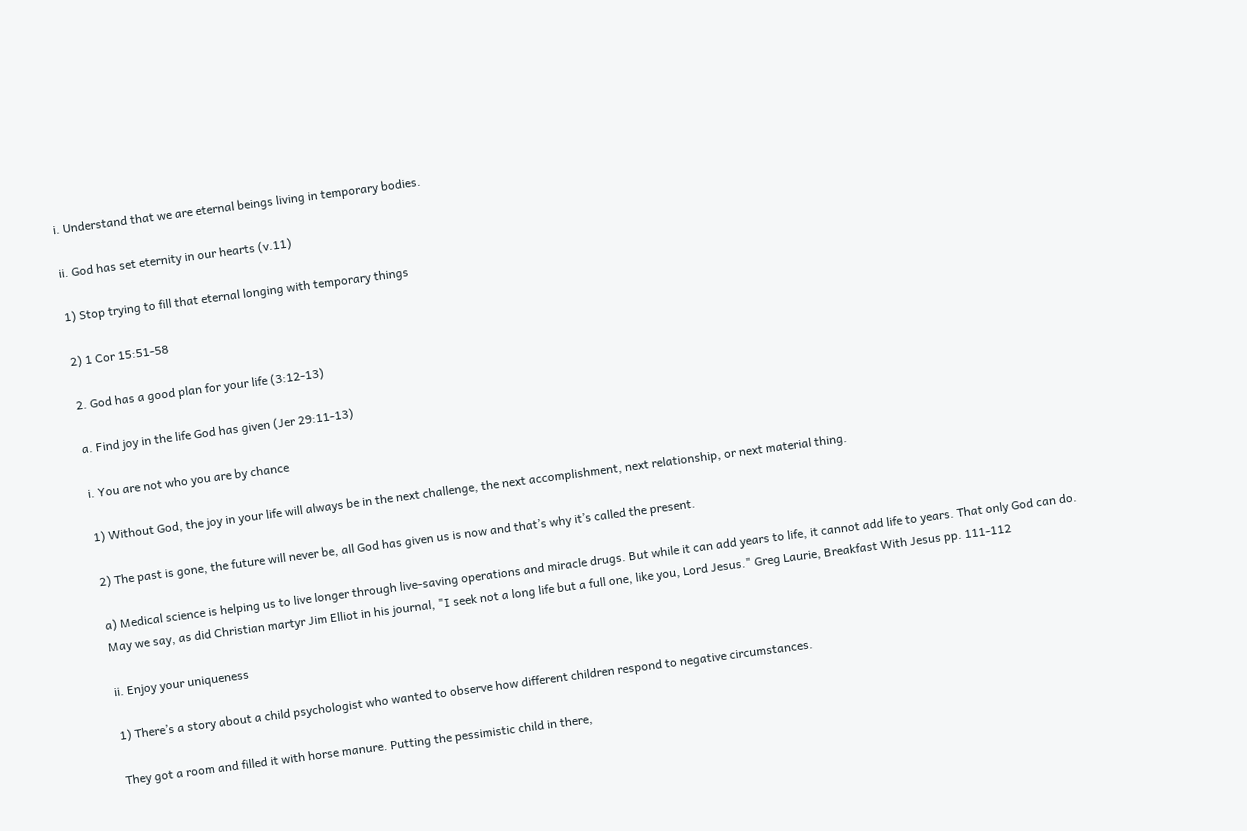i. Understand that we are eternal beings living in temporary bodies.

ii. God has set eternity in our hearts (v.11)

1) Stop trying to fill that eternal longing with temporary things

2) 1 Cor 15:51-58

2. God has a good plan for your life (3:12-13)

a. Find joy in the life God has given (Jer 29:11-13)

i. You are not who you are by chance

1) Without God, the joy in your life will always be in the next challenge, the next accomplishment, next relationship, or next material thing.

2) The past is gone, the future will never be, all God has given us is now and that’s why it’s called the present.

a) Medical science is helping us to live longer through live-saving operations and miracle drugs. But while it can add years to life, it cannot add life to years. That only God can do. May we say, as did Christian martyr Jim Elliot in his journal, "I seek not a long life but a full one, like you, Lord Jesus." Greg Laurie, Breakfast With Jesus pp. 111-112

ii. Enjoy your uniqueness

1) There’s a story about a child psychologist who wanted to observe how different children respond to negative circumstances.

They got a room and filled it with horse manure. Putting the pessimistic child in there,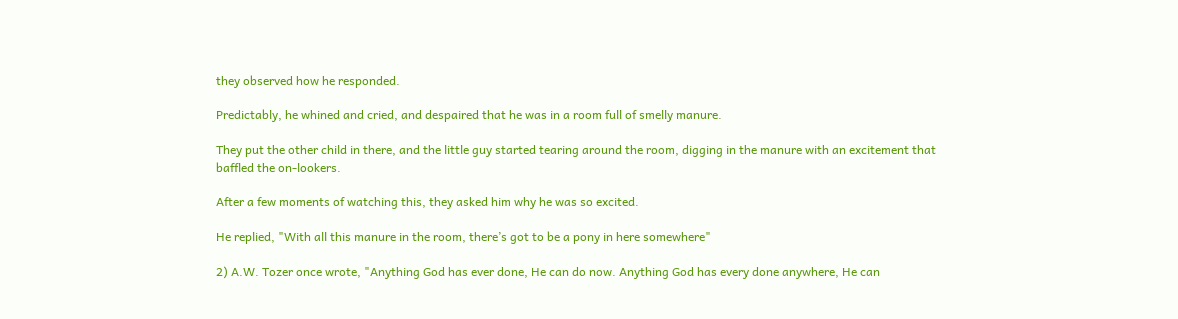they observed how he responded.

Predictably, he whined and cried, and despaired that he was in a room full of smelly manure.

They put the other child in there, and the little guy started tearing around the room, digging in the manure with an excitement that baffled the on-lookers.

After a few moments of watching this, they asked him why he was so excited.

He replied, "With all this manure in the room, there’s got to be a pony in here somewhere"

2) A.W. Tozer once wrote, "Anything God has ever done, He can do now. Anything God has every done anywhere, He can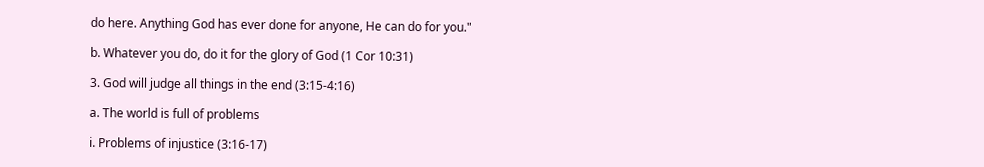do here. Anything God has ever done for anyone, He can do for you."

b. Whatever you do, do it for the glory of God (1 Cor 10:31)

3. God will judge all things in the end (3:15-4:16)

a. The world is full of problems

i. Problems of injustice (3:16-17)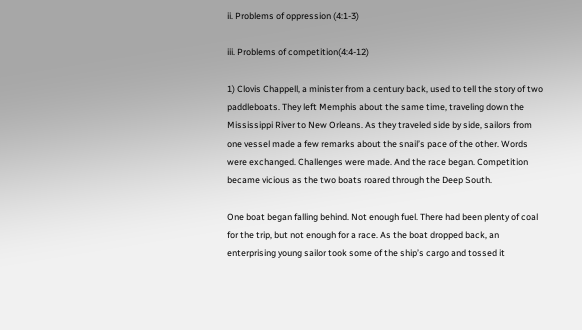ii. Problems of oppression (4:1-3)

iii. Problems of competition(4:4-12)

1) Clovis Chappell, a minister from a century back, used to tell the story of two paddleboats. They left Memphis about the same time, traveling down the Mississippi River to New Orleans. As they traveled side by side, sailors from one vessel made a few remarks about the snail’s pace of the other. Words were exchanged. Challenges were made. And the race began. Competition became vicious as the two boats roared through the Deep South.

One boat began falling behind. Not enough fuel. There had been plenty of coal for the trip, but not enough for a race. As the boat dropped back, an enterprising young sailor took some of the ship’s cargo and tossed it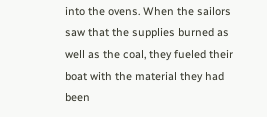into the ovens. When the sailors saw that the supplies burned as well as the coal, they fueled their boat with the material they had been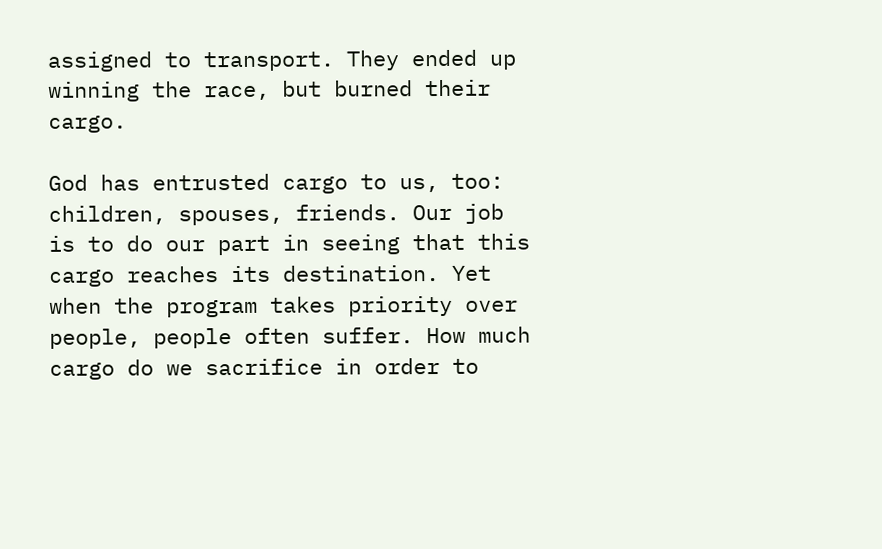assigned to transport. They ended up winning the race, but burned their cargo.

God has entrusted cargo to us, too: children, spouses, friends. Our job is to do our part in seeing that this cargo reaches its destination. Yet when the program takes priority over people, people often suffer. How much cargo do we sacrifice in order to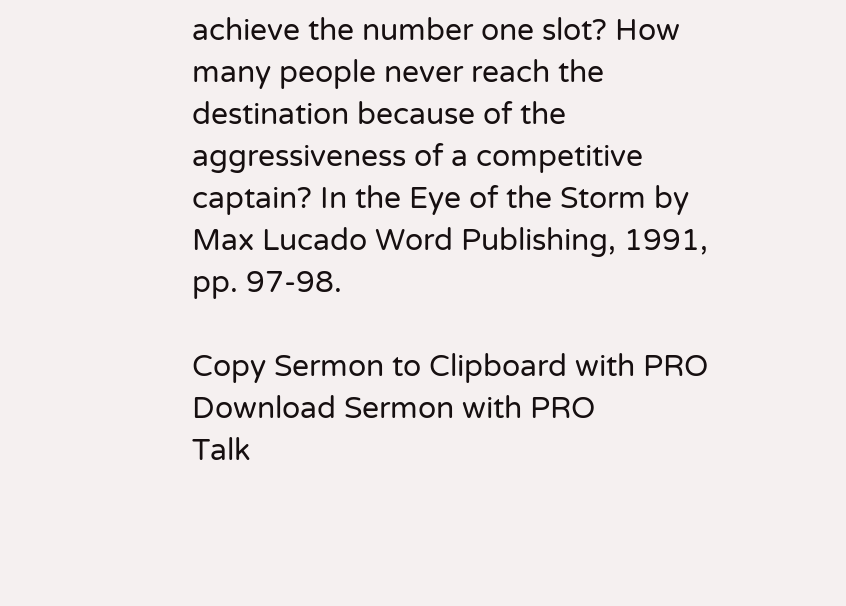achieve the number one slot? How many people never reach the destination because of the aggressiveness of a competitive captain? In the Eye of the Storm by Max Lucado Word Publishing, 1991, pp. 97-98.

Copy Sermon to Clipboard with PRO Download Sermon with PRO
Talk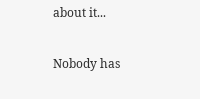about it...

Nobody has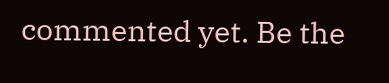commented yet. Be the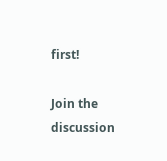first!

Join the discussion